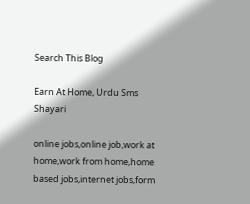Search This Blog

Earn At Home, Urdu Sms Shayari

online jobs,online job,work at home,work from home,home based jobs,internet jobs,form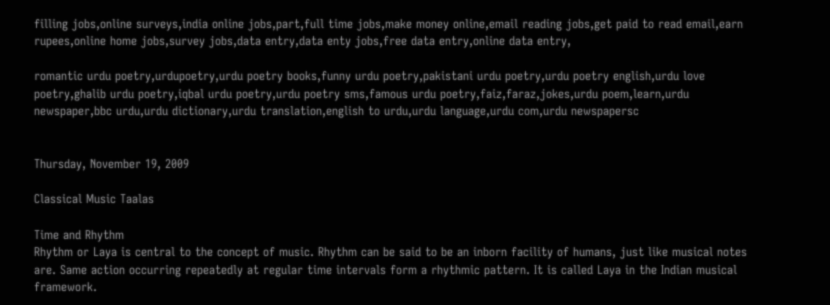filling jobs,online surveys,india online jobs,part,full time jobs,make money online,email reading jobs,get paid to read email,earn rupees,online home jobs,survey jobs,data entry,data enty jobs,free data entry,online data entry,

romantic urdu poetry,urdupoetry,urdu poetry books,funny urdu poetry,pakistani urdu poetry,urdu poetry english,urdu love poetry,ghalib urdu poetry,iqbal urdu poetry,urdu poetry sms,famous urdu poetry,faiz,faraz,jokes,urdu poem,learn,urdu newspaper,bbc urdu,urdu dictionary,urdu translation,english to urdu,urdu language,urdu com,urdu newspapersc


Thursday, November 19, 2009

Classical Music Taalas

Time and Rhythm
Rhythm or Laya is central to the concept of music. Rhythm can be said to be an inborn facility of humans, just like musical notes are. Same action occurring repeatedly at regular time intervals form a rhythmic pattern. It is called Laya in the Indian musical framework.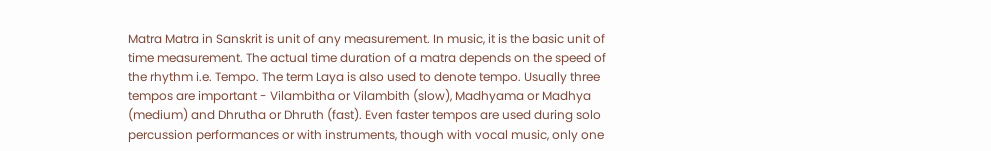Matra Matra in Sanskrit is unit of any measurement. In music, it is the basic unit of time measurement. The actual time duration of a matra depends on the speed of the rhythm i.e. Tempo. The term Laya is also used to denote tempo. Usually three tempos are important - Vilambitha or Vilambith (slow), Madhyama or Madhya (medium) and Dhrutha or Dhruth (fast). Even faster tempos are used during solo percussion performances or with instruments, though with vocal music, only one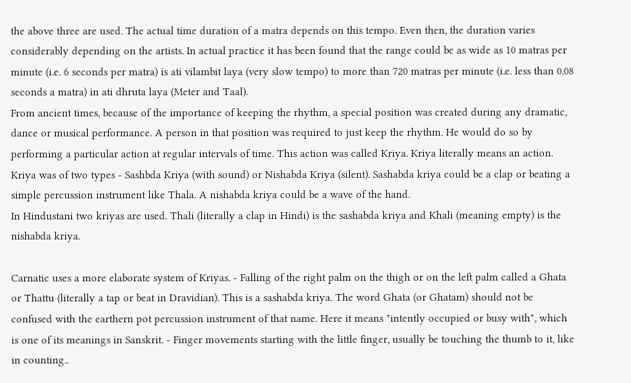the above three are used. The actual time duration of a matra depends on this tempo. Even then, the duration varies considerably depending on the artists. In actual practice it has been found that the range could be as wide as 10 matras per minute (i.e. 6 seconds per matra) is ati vilambit laya (very slow tempo) to more than 720 matras per minute (i.e. less than 0.08 seconds a matra) in ati dhruta laya (Meter and Taal).
From ancient times, because of the importance of keeping the rhythm, a special position was created during any dramatic, dance or musical performance. A person in that position was required to just keep the rhythm. He would do so by performing a particular action at regular intervals of time. This action was called Kriya. Kriya literally means an action. Kriya was of two types - Sashbda Kriya (with sound) or Nishabda Kriya (silent). Sashabda kriya could be a clap or beating a simple percussion instrument like Thala. A nishabda kriya could be a wave of the hand.
In Hindustani two kriyas are used. Thali (literally a clap in Hindi) is the sashabda kriya and Khali (meaning empty) is the nishabda kriya.

Carnatic uses a more elaborate system of Kriyas. - Falling of the right palm on the thigh or on the left palm called a Ghata or Thattu (literally a tap or beat in Dravidian). This is a sashabda kriya. The word Ghata (or Ghatam) should not be confused with the earthern pot percussion instrument of that name. Here it means "intently occupied or busy with", which is one of its meanings in Sanskrit. - Finger movements starting with the little finger, usually be touching the thumb to it, like in counting..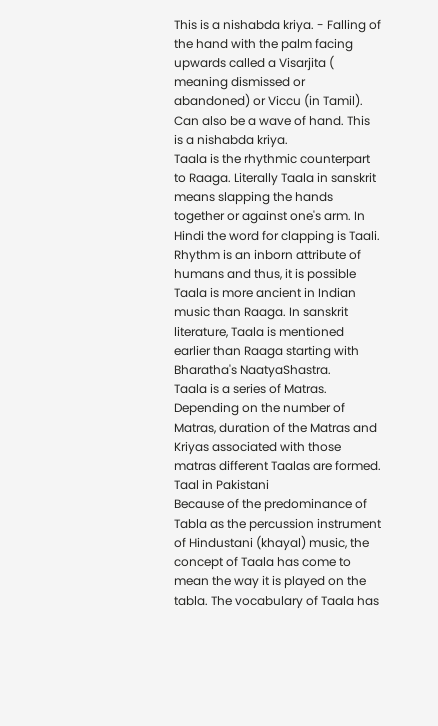This is a nishabda kriya. - Falling of the hand with the palm facing upwards called a Visarjita ( meaning dismissed or abandoned) or Viccu (in Tamil). Can also be a wave of hand. This is a nishabda kriya.
Taala is the rhythmic counterpart to Raaga. Literally Taala in sanskrit means slapping the hands together or against one's arm. In Hindi the word for clapping is Taali. Rhythm is an inborn attribute of humans and thus, it is possible Taala is more ancient in Indian music than Raaga. In sanskrit literature, Taala is mentioned earlier than Raaga starting with Bharatha's NaatyaShastra.
Taala is a series of Matras. Depending on the number of Matras, duration of the Matras and Kriyas associated with those matras different Taalas are formed.
Taal in Pakistani
Because of the predominance of Tabla as the percussion instrument of Hindustani (khayal) music, the concept of Taala has come to mean the way it is played on the tabla. The vocabulary of Taala has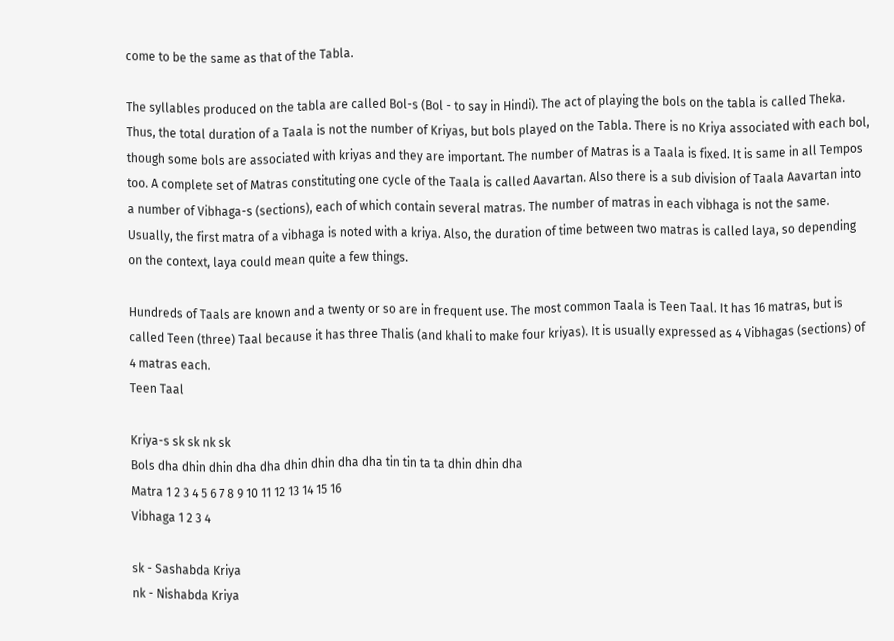come to be the same as that of the Tabla.

The syllables produced on the tabla are called Bol-s (Bol - to say in Hindi). The act of playing the bols on the tabla is called Theka. Thus, the total duration of a Taala is not the number of Kriyas, but bols played on the Tabla. There is no Kriya associated with each bol, though some bols are associated with kriyas and they are important. The number of Matras is a Taala is fixed. It is same in all Tempos too. A complete set of Matras constituting one cycle of the Taala is called Aavartan. Also there is a sub division of Taala Aavartan into a number of Vibhaga-s (sections), each of which contain several matras. The number of matras in each vibhaga is not the same. Usually, the first matra of a vibhaga is noted with a kriya. Also, the duration of time between two matras is called laya, so depending on the context, laya could mean quite a few things.

Hundreds of Taals are known and a twenty or so are in frequent use. The most common Taala is Teen Taal. It has 16 matras, but is called Teen (three) Taal because it has three Thalis (and khali to make four kriyas). It is usually expressed as 4 Vibhagas (sections) of 4 matras each.
Teen Taal

Kriya-s sk sk nk sk
Bols dha dhin dhin dha dha dhin dhin dha dha tin tin ta ta dhin dhin dha
Matra 1 2 3 4 5 6 7 8 9 10 11 12 13 14 15 16
Vibhaga 1 2 3 4

sk - Sashabda Kriya
nk - Nishabda Kriya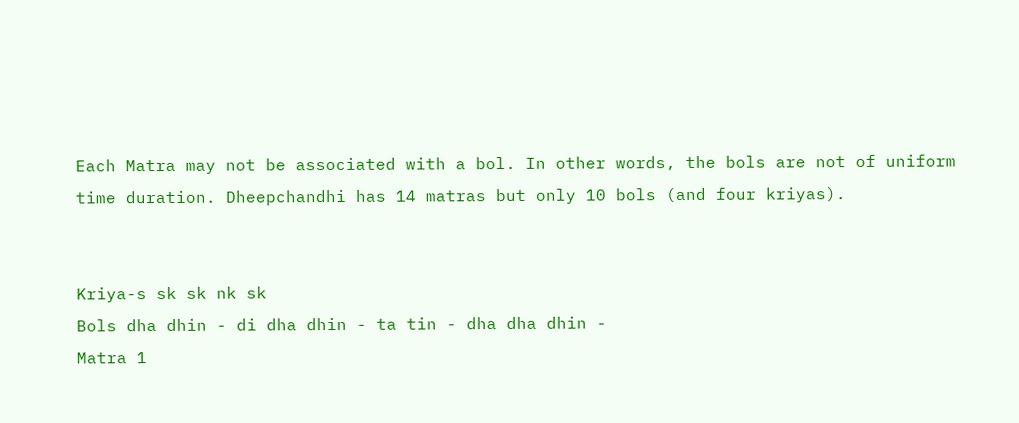Each Matra may not be associated with a bol. In other words, the bols are not of uniform time duration. Dheepchandhi has 14 matras but only 10 bols (and four kriyas).


Kriya-s sk sk nk sk
Bols dha dhin - di dha dhin - ta tin - dha dha dhin -
Matra 1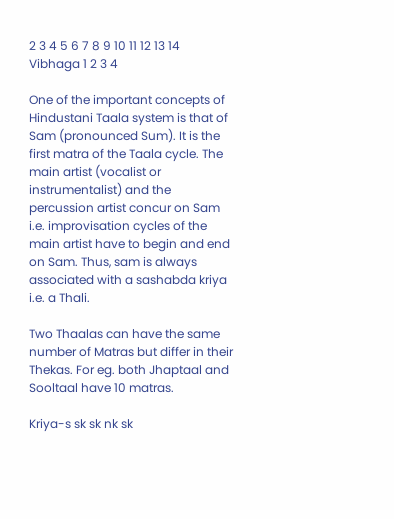2 3 4 5 6 7 8 9 10 11 12 13 14
Vibhaga 1 2 3 4

One of the important concepts of Hindustani Taala system is that of Sam (pronounced Sum). It is the first matra of the Taala cycle. The main artist (vocalist or instrumentalist) and the percussion artist concur on Sam i.e. improvisation cycles of the main artist have to begin and end on Sam. Thus, sam is always associated with a sashabda kriya i.e. a Thali.

Two Thaalas can have the same number of Matras but differ in their Thekas. For eg. both Jhaptaal and Sooltaal have 10 matras.

Kriya-s sk sk nk sk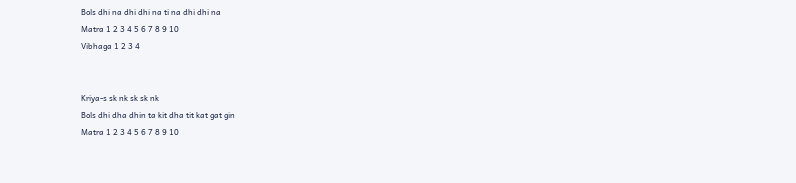Bols dhi na dhi dhi na ti na dhi dhi na
Matra 1 2 3 4 5 6 7 8 9 10
Vibhaga 1 2 3 4


Kriya-s sk nk sk sk nk
Bols dhi dha dhin ta kit dha tit kat gat gin
Matra 1 2 3 4 5 6 7 8 9 10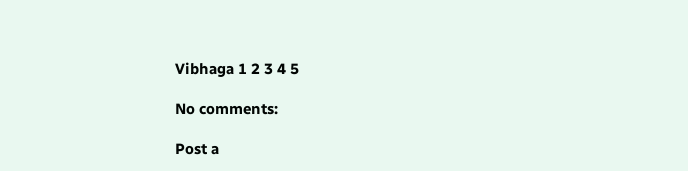Vibhaga 1 2 3 4 5

No comments:

Post a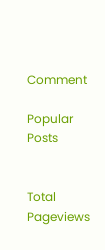Comment

Popular Posts


Total Pageviews